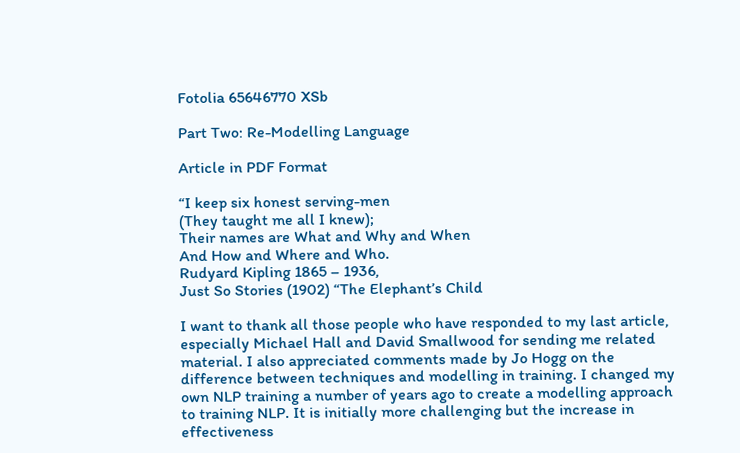Fotolia 65646770 XSb

Part Two: Re-Modelling Language

Article in PDF Format

“I keep six honest serving-men
(They taught me all I knew);
Their names are What and Why and When
And How and Where and Who.
Rudyard Kipling 1865 – 1936,
Just So Stories (1902) “The Elephant’s Child

I want to thank all those people who have responded to my last article, especially Michael Hall and David Smallwood for sending me related material. I also appreciated comments made by Jo Hogg on the difference between techniques and modelling in training. I changed my own NLP training a number of years ago to create a modelling approach to training NLP. It is initially more challenging but the increase in effectiveness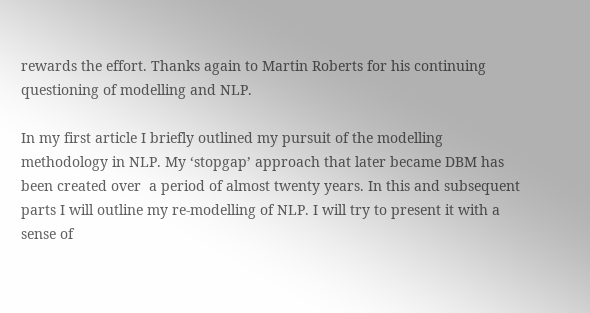rewards the effort. Thanks again to Martin Roberts for his continuing questioning of modelling and NLP.

In my first article I briefly outlined my pursuit of the modelling methodology in NLP. My ‘stopgap’ approach that later became DBM has been created over  a period of almost twenty years. In this and subsequent parts I will outline my re-modelling of NLP. I will try to present it with a sense of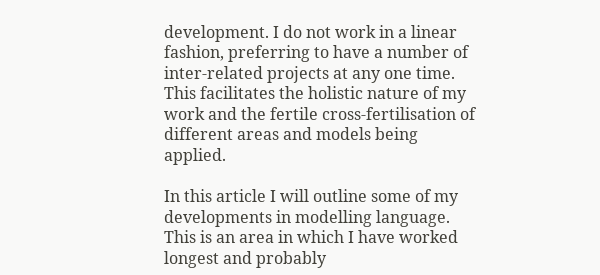development. I do not work in a linear
fashion, preferring to have a number of inter-related projects at any one time. This facilitates the holistic nature of my work and the fertile cross-fertilisation of different areas and models being applied.

In this article I will outline some of my developments in modelling language. This is an area in which I have worked longest and probably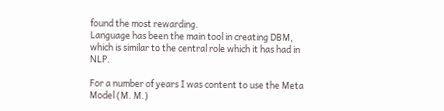found the most rewarding.
Language has been the main tool in creating DBM, which is similar to the central role which it has had in NLP.

For a number of years I was content to use the Meta Model (M. M.)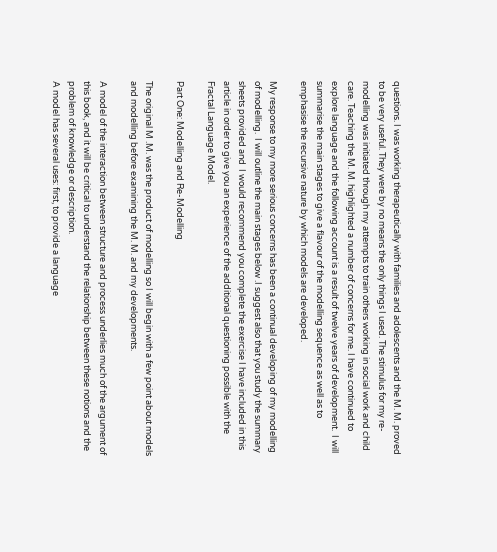questions. I was working therapeutically with families and adolescents and the M. M. proved to be very useful. They were by no means the only things I used. The stimulus for my re- modelling was initiated through my attempts to train others working in social work and child care. Teaching the M. M. highlighted a number of concerns for me. I have continued to explore language and the following account is a result of twelve years of development.  I will summarise the main stages to give a flavour of the modelling sequence as well as to emphasise the recursive nature by which models are developed.

My response to my more serious concerns has been a continual developing of my modelling of modelling.  I will outline the main stages below .I suggest also that you study the summary sheets provided and  I would recommend you complete the exercise I have included in this article in order to give you an experience of the additional questioning possible with the Fractal Language Model.

Part One: Modelling and Re-Modelling

The original M .M. was the product of modelling so I will begin with a few point about models and modelling before examining the M. M. and my developments.

A model of the interaction between structure and process underlies much of the argument of this book, and it will be critical to understand the relationship between these notions and the problem of knowledge or description.
A model has several uses: first, to provide a language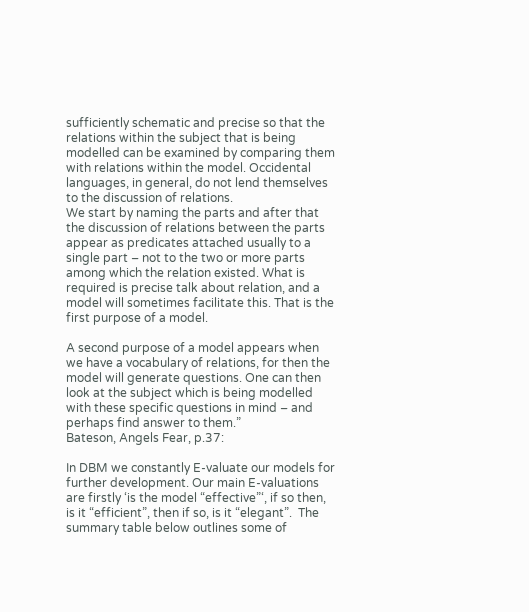sufficiently schematic and precise so that the relations within the subject that is being modelled can be examined by comparing them with relations within the model. Occidental languages, in general, do not lend themselves to the discussion of relations.
We start by naming the parts and after that the discussion of relations between the parts appear as predicates attached usually to a single part – not to the two or more parts among which the relation existed. What is required is precise talk about relation, and a model will sometimes facilitate this. That is the first purpose of a model.

A second purpose of a model appears when we have a vocabulary of relations, for then the model will generate questions. One can then look at the subject which is being modelled with these specific questions in mind – and perhaps find answer to them.”
Bateson, Angels Fear, p.37:

In DBM we constantly E-valuate our models for further development. Our main E-valuations are firstly ‘is the model “effective”‘, if so then, is it “efficient”, then if so, is it “elegant”.  The summary table below outlines some of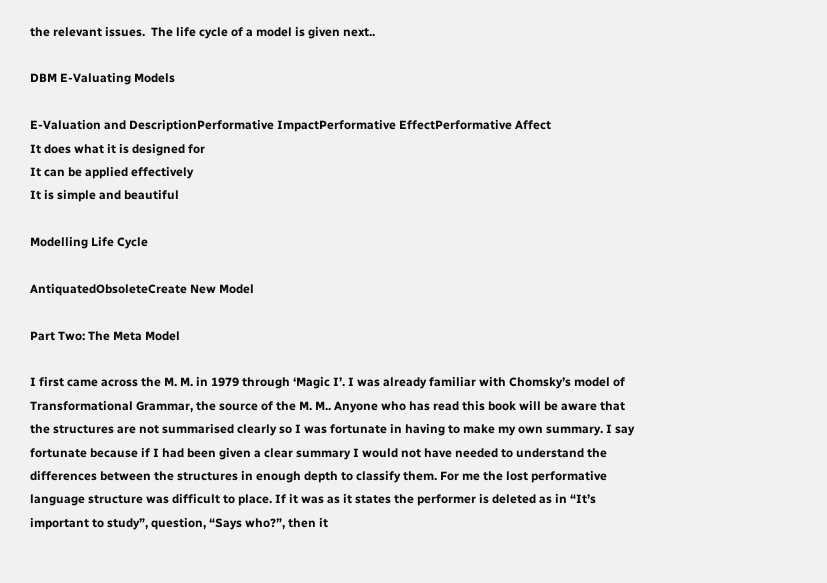the relevant issues.  The life cycle of a model is given next..

DBM E-Valuating Models

E-Valuation and DescriptionPerformative ImpactPerformative EffectPerformative Affect
It does what it is designed for
It can be applied effectively
It is simple and beautiful

Modelling Life Cycle

AntiquatedObsoleteCreate New Model

Part Two: The Meta Model

I first came across the M. M. in 1979 through ‘Magic I’. I was already familiar with Chomsky’s model of Transformational Grammar, the source of the M. M.. Anyone who has read this book will be aware that the structures are not summarised clearly so I was fortunate in having to make my own summary. I say fortunate because if I had been given a clear summary I would not have needed to understand the differences between the structures in enough depth to classify them. For me the lost performative language structure was difficult to place. If it was as it states the performer is deleted as in “It’s important to study”, question, “Says who?”, then it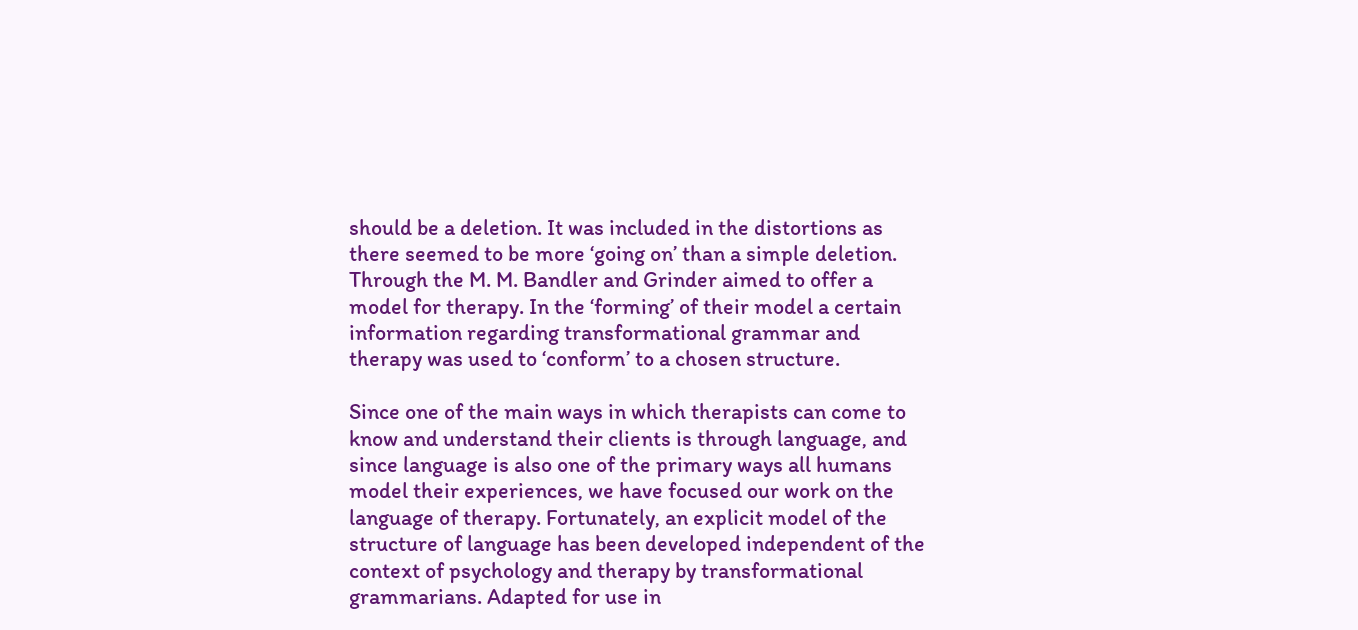should be a deletion. It was included in the distortions as there seemed to be more ‘going on’ than a simple deletion. Through the M. M. Bandler and Grinder aimed to offer a model for therapy. In the ‘forming’ of their model a certain information regarding transformational grammar and therapy was used to ‘conform’ to a chosen structure.

Since one of the main ways in which therapists can come to know and understand their clients is through language, and since language is also one of the primary ways all humans model their experiences, we have focused our work on the language of therapy. Fortunately, an explicit model of the structure of language has been developed independent of the context of psychology and therapy by transformational grammarians. Adapted for use in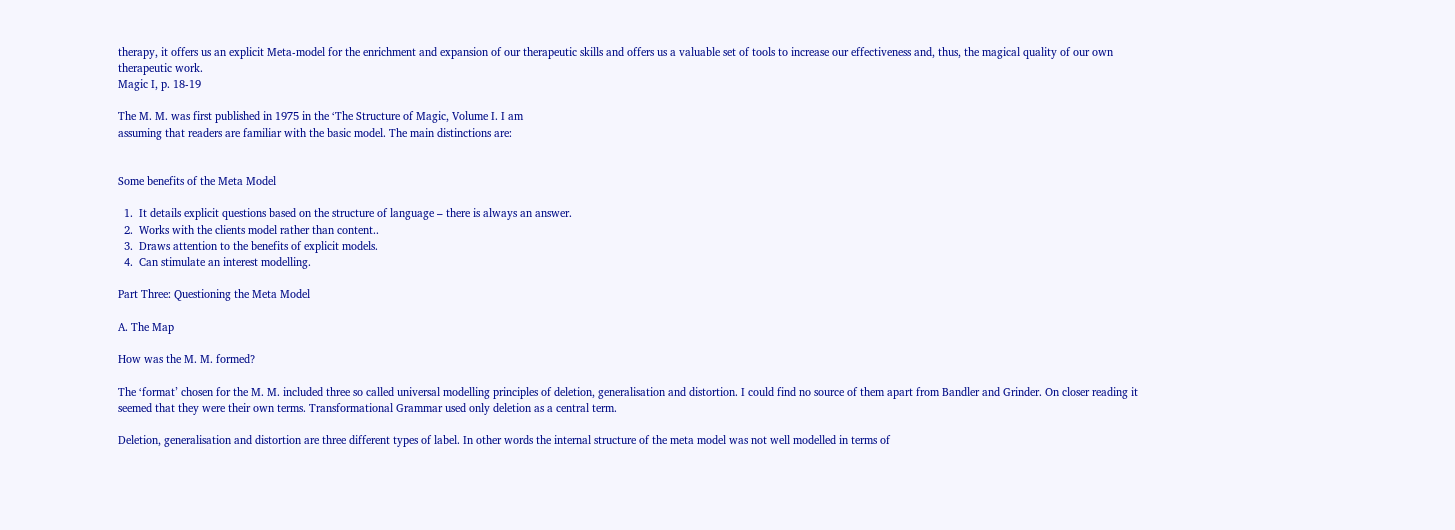therapy, it offers us an explicit Meta-model for the enrichment and expansion of our therapeutic skills and offers us a valuable set of tools to increase our effectiveness and, thus, the magical quality of our own therapeutic work.
Magic I, p. 18-19

The M. M. was first published in 1975 in the ‘The Structure of Magic, Volume I. I am
assuming that readers are familiar with the basic model. The main distinctions are:


Some benefits of the Meta Model

  1.  It details explicit questions based on the structure of language – there is always an answer.
  2.  Works with the clients model rather than content..
  3.  Draws attention to the benefits of explicit models.
  4.  Can stimulate an interest modelling.

Part Three: Questioning the Meta Model

A. The Map

How was the M. M. formed?

The ‘format’ chosen for the M. M. included three so called universal modelling principles of deletion, generalisation and distortion. I could find no source of them apart from Bandler and Grinder. On closer reading it seemed that they were their own terms. Transformational Grammar used only deletion as a central term.

Deletion, generalisation and distortion are three different types of label. In other words the internal structure of the meta model was not well modelled in terms of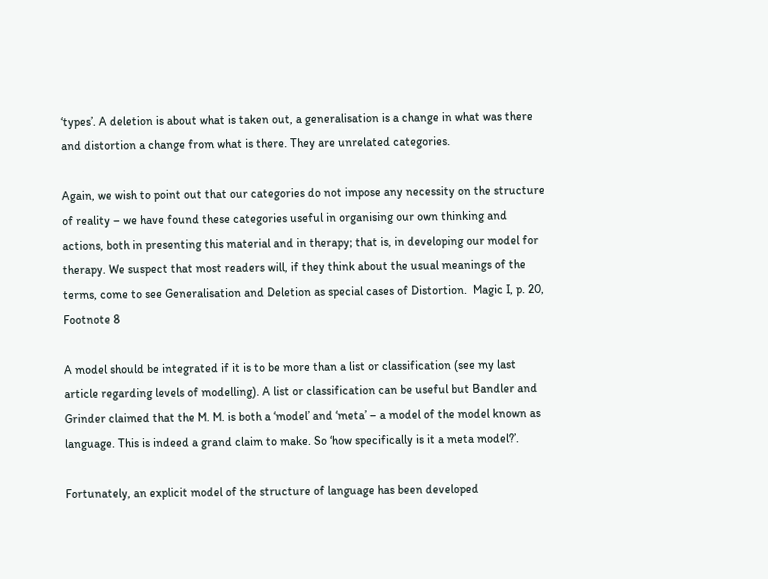‘types’. A deletion is about what is taken out, a generalisation is a change in what was there and distortion a change from what is there. They are unrelated categories.

Again, we wish to point out that our categories do not impose any necessity on the structure of reality – we have found these categories useful in organising our own thinking and actions, both in presenting this material and in therapy; that is, in developing our model for therapy. We suspect that most readers will, if they think about the usual meanings of the terms, come to see Generalisation and Deletion as special cases of Distortion.  Magic I, p. 20, Footnote 8

A model should be integrated if it is to be more than a list or classification (see my last article regarding levels of modelling). A list or classification can be useful but Bandler and Grinder claimed that the M. M. is both a ‘model’ and ‘meta’ – a model of the model known as language. This is indeed a grand claim to make. So ‘how specifically is it a meta model?’.

Fortunately, an explicit model of the structure of language has been developed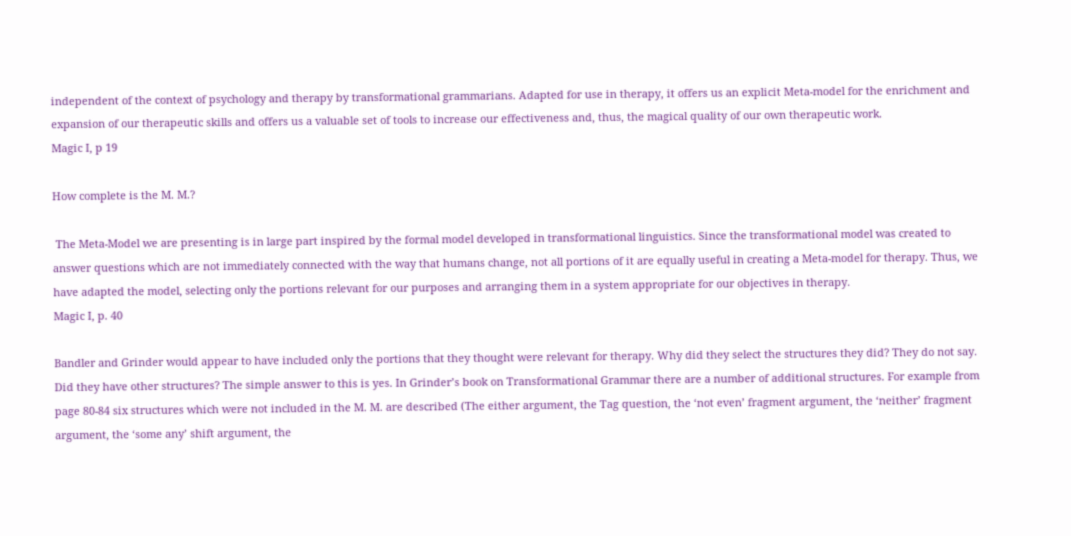independent of the context of psychology and therapy by transformational grammarians. Adapted for use in therapy, it offers us an explicit Meta-model for the enrichment and expansion of our therapeutic skills and offers us a valuable set of tools to increase our effectiveness and, thus, the magical quality of our own therapeutic work.
Magic I, p 19

How complete is the M. M.?

 The Meta-Model we are presenting is in large part inspired by the formal model developed in transformational linguistics. Since the transformational model was created to answer questions which are not immediately connected with the way that humans change, not all portions of it are equally useful in creating a Meta-model for therapy. Thus, we have adapted the model, selecting only the portions relevant for our purposes and arranging them in a system appropriate for our objectives in therapy.
Magic I, p. 40

Bandler and Grinder would appear to have included only the portions that they thought were relevant for therapy. Why did they select the structures they did? They do not say. Did they have other structures? The simple answer to this is yes. In Grinder’s book on Transformational Grammar there are a number of additional structures. For example from page 80-84 six structures which were not included in the M. M. are described (The either argument, the Tag question, the ‘not even’ fragment argument, the ‘neither’ fragment argument, the ‘some any’ shift argument, the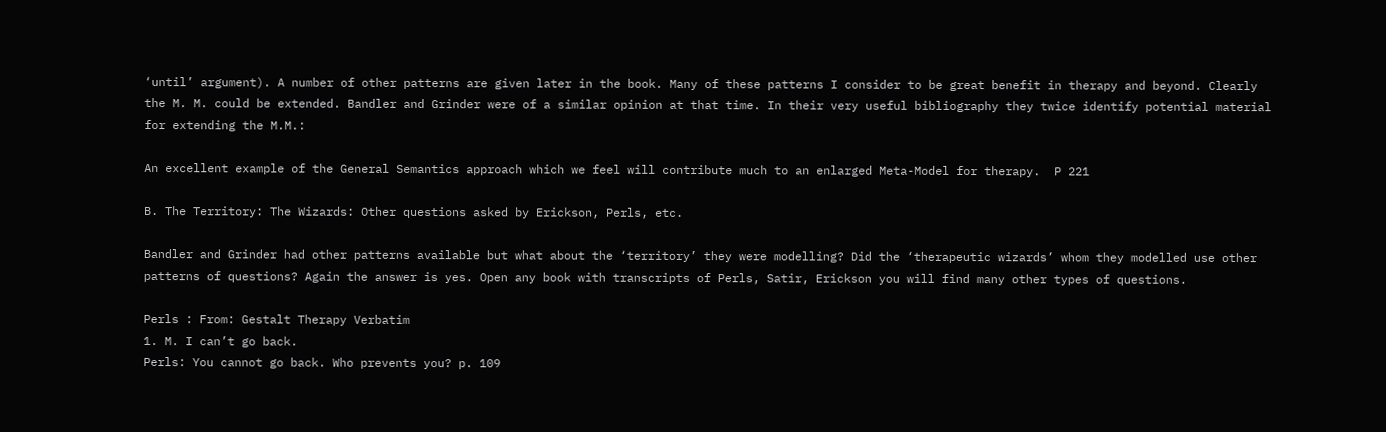‘until’ argument). A number of other patterns are given later in the book. Many of these patterns I consider to be great benefit in therapy and beyond. Clearly the M. M. could be extended. Bandler and Grinder were of a similar opinion at that time. In their very useful bibliography they twice identify potential material for extending the M.M.:

An excellent example of the General Semantics approach which we feel will contribute much to an enlarged Meta-Model for therapy.  P 221

B. The Territory: The Wizards: Other questions asked by Erickson, Perls, etc.

Bandler and Grinder had other patterns available but what about the ‘territory’ they were modelling? Did the ‘therapeutic wizards’ whom they modelled use other patterns of questions? Again the answer is yes. Open any book with transcripts of Perls, Satir, Erickson you will find many other types of questions.

Perls : From: Gestalt Therapy Verbatim
1. M. I can’t go back.
Perls: You cannot go back. Who prevents you? p. 109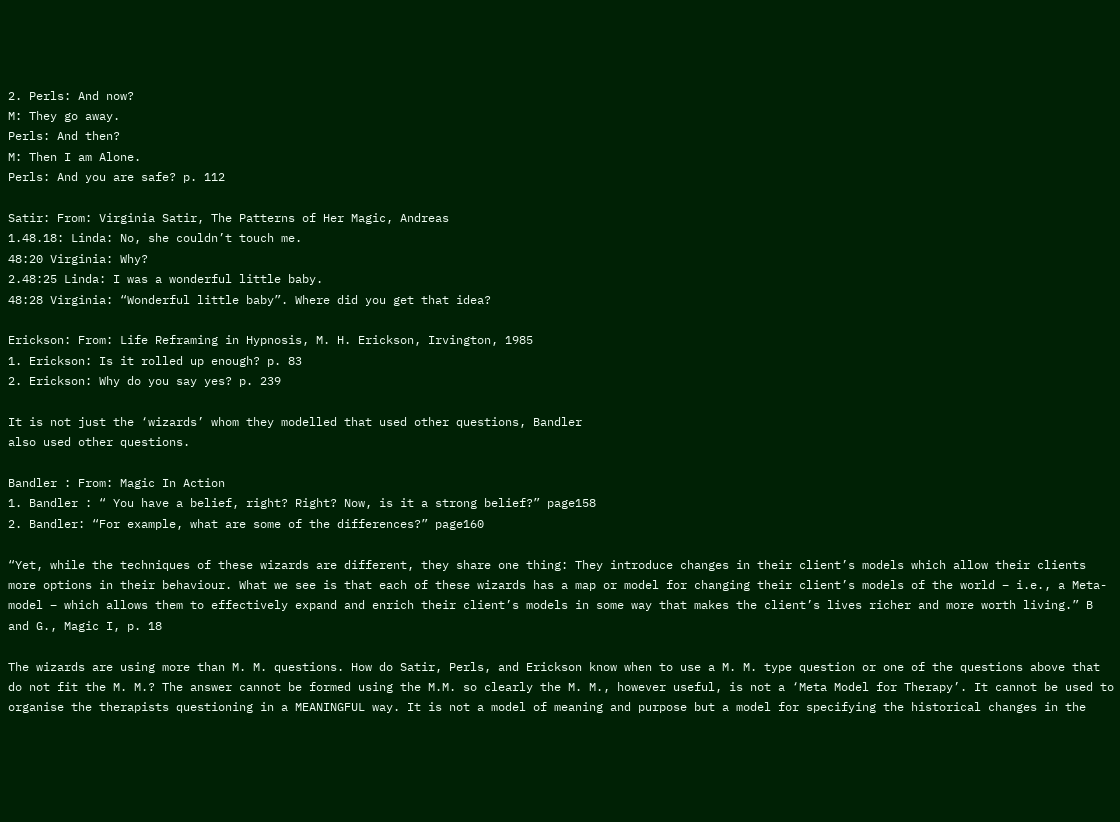2. Perls: And now?
M: They go away.
Perls: And then?
M: Then I am Alone.
Perls: And you are safe? p. 112

Satir: From: Virginia Satir, The Patterns of Her Magic, Andreas
1.48.18: Linda: No, she couldn’t touch me.
48:20 Virginia: Why?
2.48:25 Linda: I was a wonderful little baby.
48:28 Virginia: “Wonderful little baby”. Where did you get that idea?

Erickson: From: Life Reframing in Hypnosis, M. H. Erickson, Irvington, 1985
1. Erickson: Is it rolled up enough? p. 83
2. Erickson: Why do you say yes? p. 239

It is not just the ‘wizards’ whom they modelled that used other questions, Bandler
also used other questions.

Bandler : From: Magic In Action
1. Bandler : “ You have a belief, right? Right? Now, is it a strong belief?” page158
2. Bandler: “For example, what are some of the differences?” page160

“Yet, while the techniques of these wizards are different, they share one thing: They introduce changes in their client’s models which allow their clients more options in their behaviour. What we see is that each of these wizards has a map or model for changing their client’s models of the world – i.e., a Meta-model – which allows them to effectively expand and enrich their client’s models in some way that makes the client’s lives richer and more worth living.” B and G., Magic I, p. 18

The wizards are using more than M. M. questions. How do Satir, Perls, and Erickson know when to use a M. M. type question or one of the questions above that do not fit the M. M.? The answer cannot be formed using the M.M. so clearly the M. M., however useful, is not a ‘Meta Model for Therapy’. It cannot be used to organise the therapists questioning in a MEANINGFUL way. It is not a model of meaning and purpose but a model for specifying the historical changes in the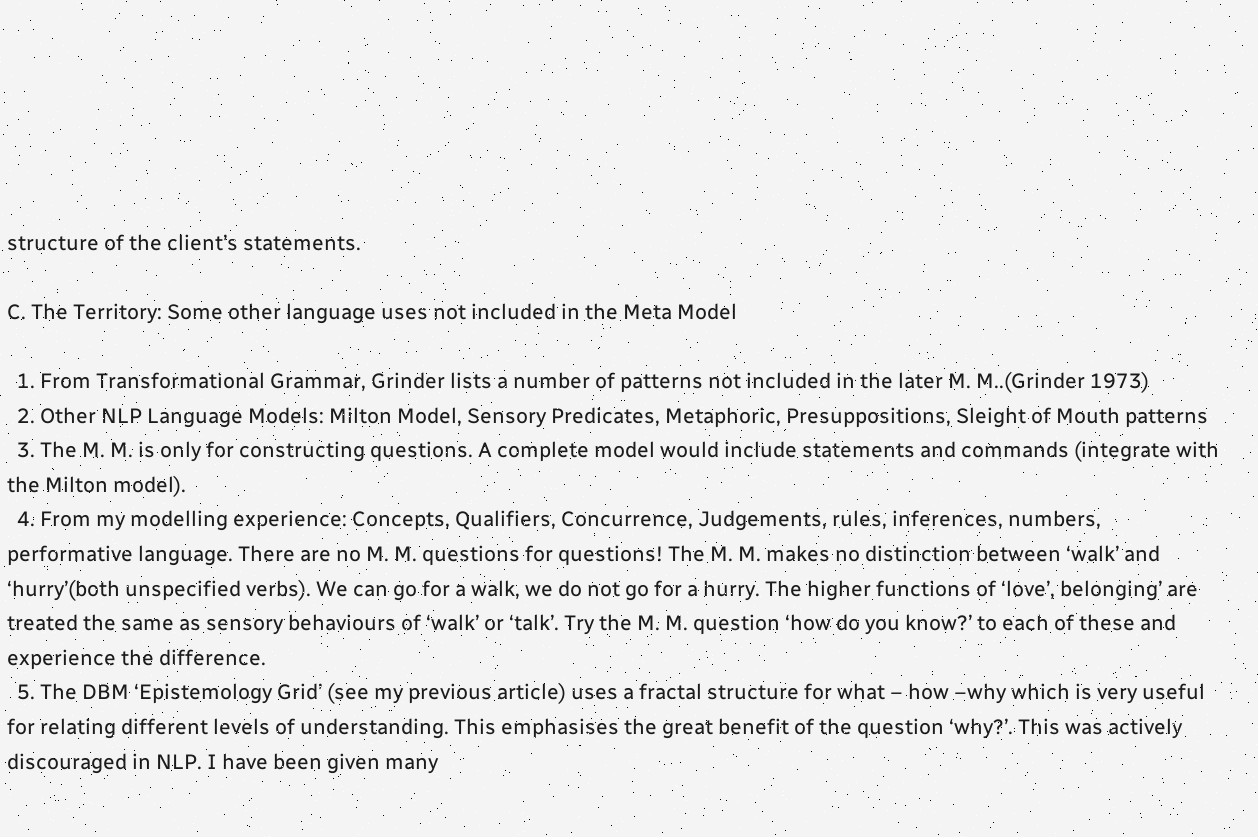structure of the client’s statements.

C. The Territory: Some other language uses not included in the Meta Model

  1. From Transformational Grammar, Grinder lists a number of patterns not included in the later M. M..(Grinder 1973)
  2. Other NLP Language Models: Milton Model, Sensory Predicates, Metaphoric, Presuppositions, Sleight of Mouth patterns
  3. The M. M. is only for constructing questions. A complete model would include statements and commands (integrate with the Milton model).
  4. From my modelling experience: Concepts, Qualifiers, Concurrence, Judgements, rules, inferences, numbers, performative language. There are no M. M. questions for questions! The M. M. makes no distinction between ‘walk’ and ‘hurry’(both unspecified verbs). We can go for a walk, we do not go for a hurry. The higher functions of ‘love’, belonging’ are treated the same as sensory behaviours of ‘walk’ or ‘talk’. Try the M. M. question ‘how do you know?’ to each of these and experience the difference.
  5. The DBM ‘Epistemology Grid’ (see my previous article) uses a fractal structure for what – how –why which is very useful for relating different levels of understanding. This emphasises the great benefit of the question ‘why?’. This was actively discouraged in NLP. I have been given many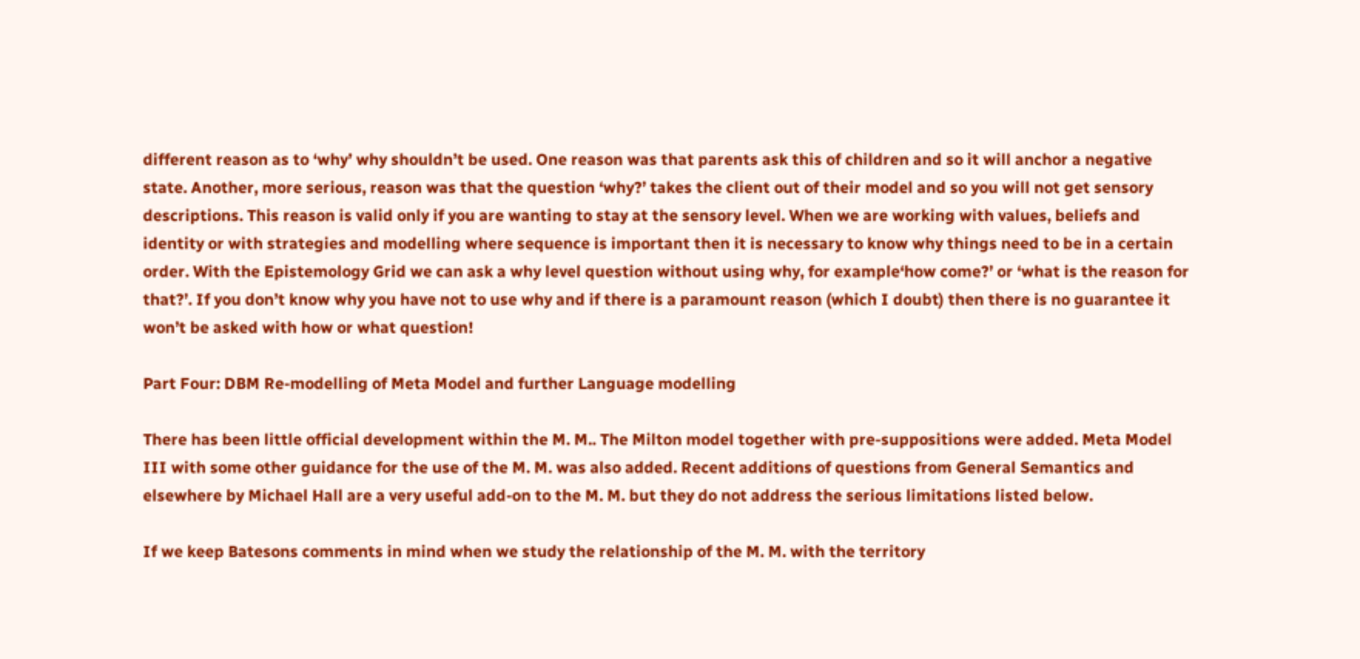different reason as to ‘why’ why shouldn’t be used. One reason was that parents ask this of children and so it will anchor a negative state. Another, more serious, reason was that the question ‘why?’ takes the client out of their model and so you will not get sensory descriptions. This reason is valid only if you are wanting to stay at the sensory level. When we are working with values, beliefs and identity or with strategies and modelling where sequence is important then it is necessary to know why things need to be in a certain order. With the Epistemology Grid we can ask a why level question without using why, for example‘how come?’ or ‘what is the reason for that?’. If you don’t know why you have not to use why and if there is a paramount reason (which I doubt) then there is no guarantee it won’t be asked with how or what question!

Part Four: DBM Re-modelling of Meta Model and further Language modelling

There has been little official development within the M. M.. The Milton model together with pre-suppositions were added. Meta Model III with some other guidance for the use of the M. M. was also added. Recent additions of questions from General Semantics and elsewhere by Michael Hall are a very useful add-on to the M. M. but they do not address the serious limitations listed below.

If we keep Batesons comments in mind when we study the relationship of the M. M. with the territory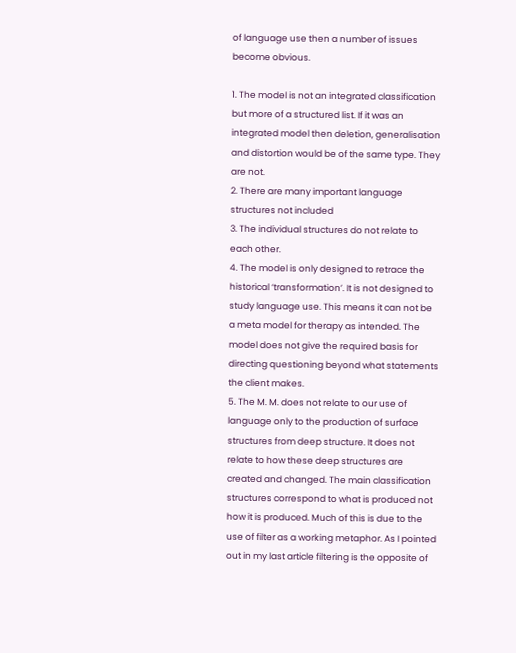of language use then a number of issues become obvious.

1. The model is not an integrated classification but more of a structured list. If it was an integrated model then deletion, generalisation and distortion would be of the same type. They are not.
2. There are many important language structures not included
3. The individual structures do not relate to each other.
4. The model is only designed to retrace the historical ‘transformation’. It is not designed to study language use. This means it can not be a meta model for therapy as intended. The model does not give the required basis for directing questioning beyond what statements the client makes.
5. The M. M. does not relate to our use of language only to the production of surface
structures from deep structure. It does not relate to how these deep structures are created and changed. The main classification structures correspond to what is produced not how it is produced. Much of this is due to the use of filter as a working metaphor. As I pointed out in my last article filtering is the opposite of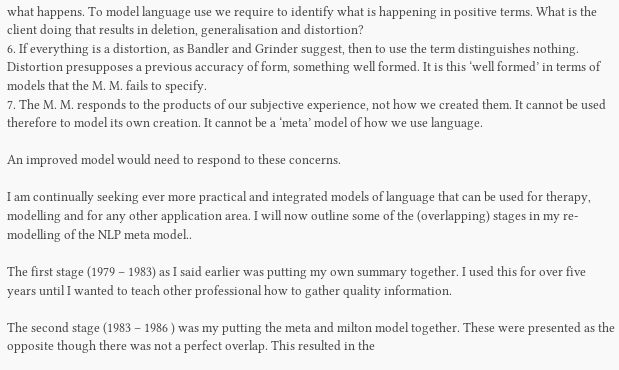what happens. To model language use we require to identify what is happening in positive terms. What is the client doing that results in deletion, generalisation and distortion?
6. If everything is a distortion, as Bandler and Grinder suggest, then to use the term distinguishes nothing. Distortion presupposes a previous accuracy of form, something well formed. It is this ‘well formed’ in terms of models that the M. M. fails to specify.
7. The M. M. responds to the products of our subjective experience, not how we created them. It cannot be used therefore to model its own creation. It cannot be a ‘meta’ model of how we use language.

An improved model would need to respond to these concerns.

I am continually seeking ever more practical and integrated models of language that can be used for therapy, modelling and for any other application area. I will now outline some of the (overlapping) stages in my re-modelling of the NLP meta model..

The first stage (1979 – 1983) as I said earlier was putting my own summary together. I used this for over five years until I wanted to teach other professional how to gather quality information.

The second stage (1983 – 1986 ) was my putting the meta and milton model together. These were presented as the opposite though there was not a perfect overlap. This resulted in the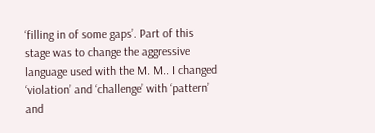‘filling in of some gaps’. Part of this stage was to change the aggressive language used with the M. M.. I changed ‘violation’ and ‘challenge’ with ‘pattern’ and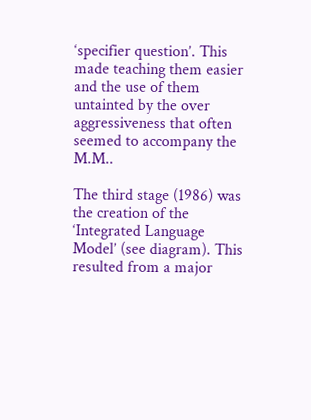‘specifier question’. This made teaching them easier and the use of them untainted by the over aggressiveness that often seemed to accompany the M.M..

The third stage (1986) was the creation of the ‘Integrated Language Model’ (see diagram). This resulted from a major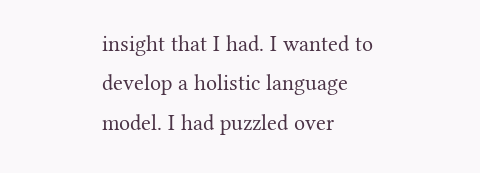insight that I had. I wanted to develop a holistic language model. I had puzzled over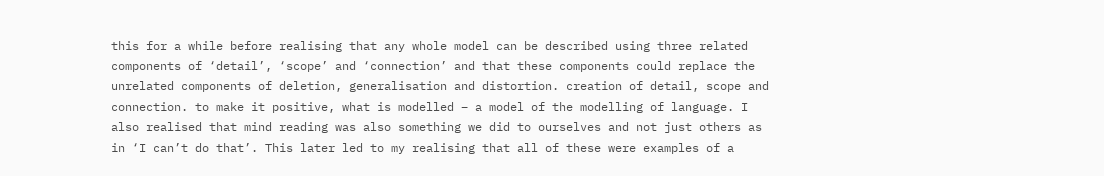this for a while before realising that any whole model can be described using three related components of ‘detail’, ‘scope’ and ‘connection’ and that these components could replace the unrelated components of deletion, generalisation and distortion. creation of detail, scope and connection. to make it positive, what is modelled – a model of the modelling of language. I also realised that mind reading was also something we did to ourselves and not just others as in ‘I can’t do that’. This later led to my realising that all of these were examples of a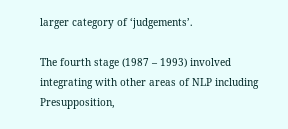larger category of ‘judgements’.

The fourth stage (1987 – 1993) involved integrating with other areas of NLP including Presupposition,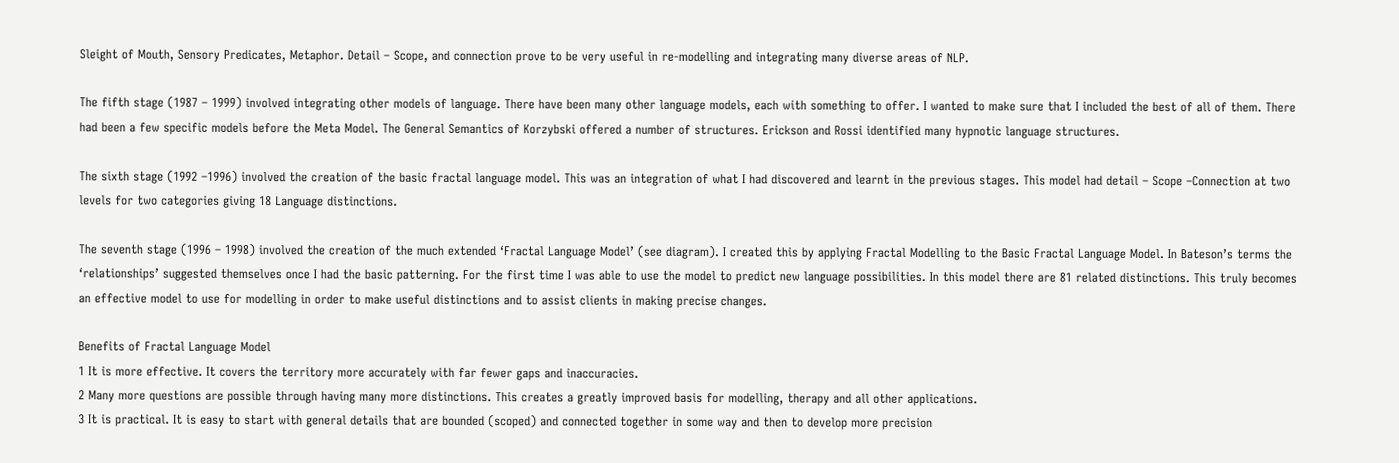Sleight of Mouth, Sensory Predicates, Metaphor. Detail – Scope, and connection prove to be very useful in re-modelling and integrating many diverse areas of NLP.

The fifth stage (1987 – 1999) involved integrating other models of language. There have been many other language models, each with something to offer. I wanted to make sure that I included the best of all of them. There had been a few specific models before the Meta Model. The General Semantics of Korzybski offered a number of structures. Erickson and Rossi identified many hypnotic language structures.

The sixth stage (1992 –1996) involved the creation of the basic fractal language model. This was an integration of what I had discovered and learnt in the previous stages. This model had detail – Scope –Connection at two levels for two categories giving 18 Language distinctions.

The seventh stage (1996 – 1998) involved the creation of the much extended ‘Fractal Language Model’ (see diagram). I created this by applying Fractal Modelling to the Basic Fractal Language Model. In Bateson’s terms the ‘relationships’ suggested themselves once I had the basic patterning. For the first time I was able to use the model to predict new language possibilities. In this model there are 81 related distinctions. This truly becomes an effective model to use for modelling in order to make useful distinctions and to assist clients in making precise changes.

Benefits of Fractal Language Model
1 It is more effective. It covers the territory more accurately with far fewer gaps and inaccuracies.
2 Many more questions are possible through having many more distinctions. This creates a greatly improved basis for modelling, therapy and all other applications.
3 It is practical. It is easy to start with general details that are bounded (scoped) and connected together in some way and then to develop more precision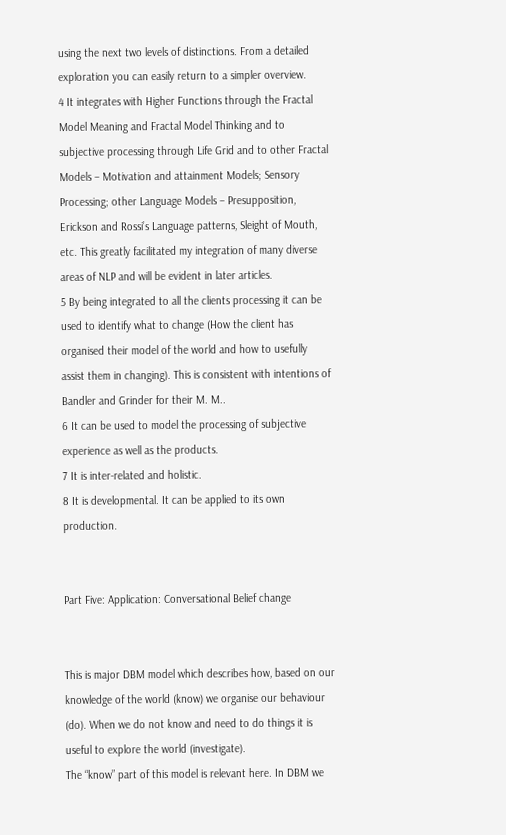using the next two levels of distinctions. From a detailed exploration you can easily return to a simpler overview.
4 It integrates with Higher Functions through the Fractal Model Meaning and Fractal Model Thinking and to subjective processing through Life Grid and to other Fractal Models – Motivation and attainment Models; Sensory Processing; other Language Models – Presupposition, Erickson and Rossi’s Language patterns, Sleight of Mouth, etc. This greatly facilitated my integration of many diverse areas of NLP and will be evident in later articles.
5 By being integrated to all the clients processing it can be used to identify what to change (How the client has organised their model of the world and how to usefully assist them in changing). This is consistent with intentions of Bandler and Grinder for their M. M..
6 It can be used to model the processing of subjective experience as well as the products.
7 It is inter-related and holistic.
8 It is developmental. It can be applied to its own production.


Part Five: Application: Conversational Belief change


This is major DBM model which describes how, based on our knowledge of the world (know) we organise our behaviour (do). When we do not know and need to do things it is useful to explore the world (investigate).
The “know” part of this model is relevant here. In DBM we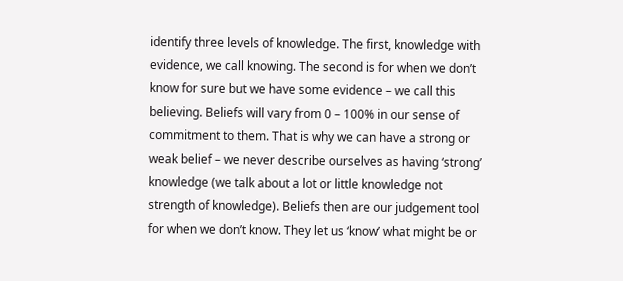identify three levels of knowledge. The first, knowledge with evidence, we call knowing. The second is for when we don’t know for sure but we have some evidence – we call this believing. Beliefs will vary from 0 – 100% in our sense of commitment to them. That is why we can have a strong or weak belief – we never describe ourselves as having ‘strong’ knowledge (we talk about a lot or little knowledge not strength of knowledge). Beliefs then are our judgement tool for when we don’t know. They let us ‘know’ what might be or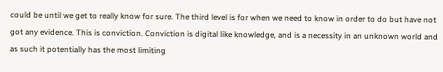could be until we get to really know for sure. The third level is for when we need to know in order to do but have not got any evidence. This is conviction. Conviction is digital like knowledge, and is a necessity in an unknown world and as such it potentially has the most limiting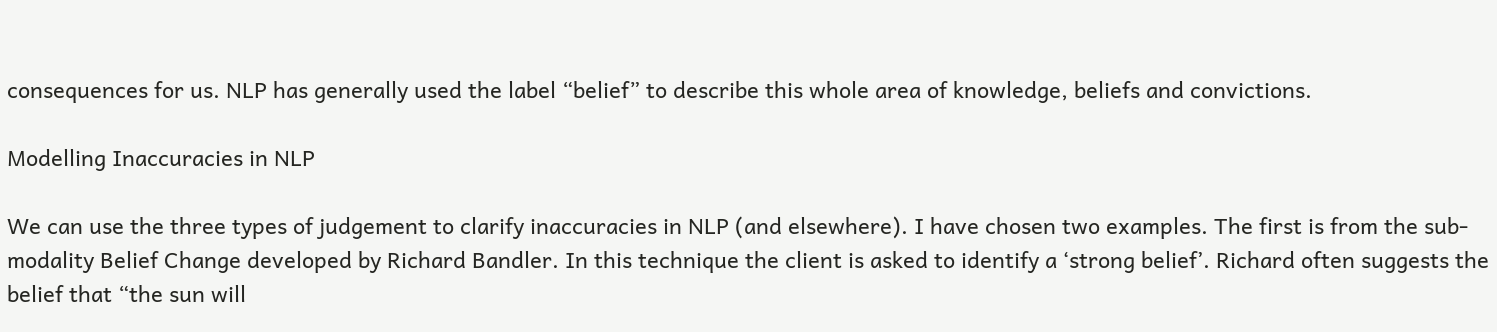consequences for us. NLP has generally used the label “belief” to describe this whole area of knowledge, beliefs and convictions.

Modelling Inaccuracies in NLP

We can use the three types of judgement to clarify inaccuracies in NLP (and elsewhere). I have chosen two examples. The first is from the sub-modality Belief Change developed by Richard Bandler. In this technique the client is asked to identify a ‘strong belief’. Richard often suggests the belief that “the sun will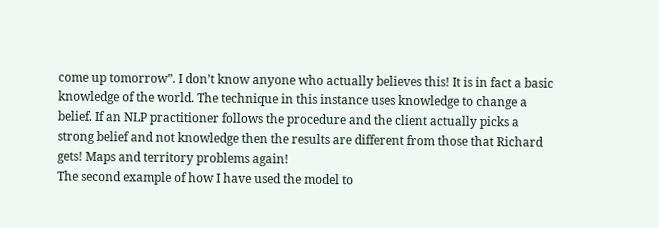come up tomorrow”. I don’t know anyone who actually believes this! It is in fact a basic knowledge of the world. The technique in this instance uses knowledge to change a belief. If an NLP practitioner follows the procedure and the client actually picks a strong belief and not knowledge then the results are different from those that Richard gets! Maps and territory problems again!
The second example of how I have used the model to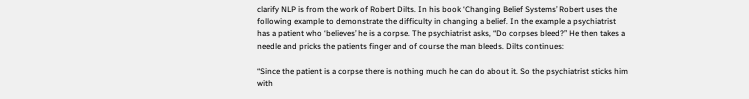clarify NLP is from the work of Robert Dilts. In his book ‘Changing Belief Systems’ Robert uses the following example to demonstrate the difficulty in changing a belief. In the example a psychiatrist has a patient who ‘believes’ he is a corpse. The psychiatrist asks, “Do corpses bleed?” He then takes a needle and pricks the patients finger and of course the man bleeds. Dilts continues:

“Since the patient is a corpse there is nothing much he can do about it. So the psychiatrist sticks him with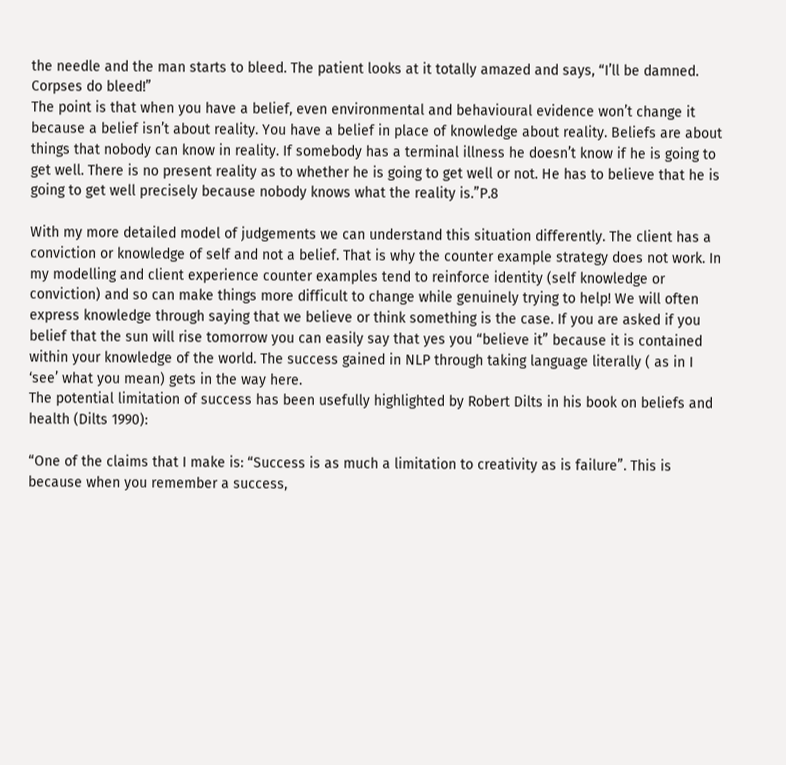the needle and the man starts to bleed. The patient looks at it totally amazed and says, “I’ll be damned. Corpses do bleed!”
The point is that when you have a belief, even environmental and behavioural evidence won’t change it because a belief isn’t about reality. You have a belief in place of knowledge about reality. Beliefs are about things that nobody can know in reality. If somebody has a terminal illness he doesn’t know if he is going to get well. There is no present reality as to whether he is going to get well or not. He has to believe that he is going to get well precisely because nobody knows what the reality is.”P.8

With my more detailed model of judgements we can understand this situation differently. The client has a conviction or knowledge of self and not a belief. That is why the counter example strategy does not work. In my modelling and client experience counter examples tend to reinforce identity (self knowledge or conviction) and so can make things more difficult to change while genuinely trying to help! We will often express knowledge through saying that we believe or think something is the case. If you are asked if you belief that the sun will rise tomorrow you can easily say that yes you “believe it” because it is contained within your knowledge of the world. The success gained in NLP through taking language literally ( as in I ‘see’ what you mean) gets in the way here.
The potential limitation of success has been usefully highlighted by Robert Dilts in his book on beliefs and health (Dilts 1990):

“One of the claims that I make is: “Success is as much a limitation to creativity as is failure”. This is because when you remember a success,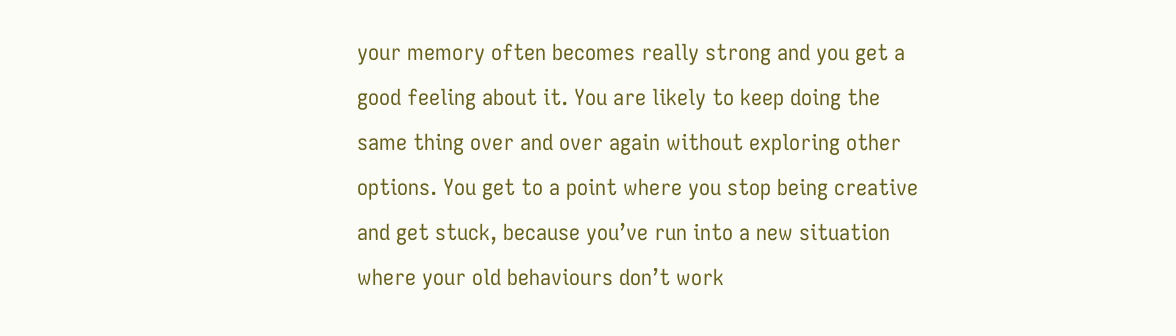your memory often becomes really strong and you get a good feeling about it. You are likely to keep doing the same thing over and over again without exploring other options. You get to a point where you stop being creative and get stuck, because you’ve run into a new situation where your old behaviours don’t work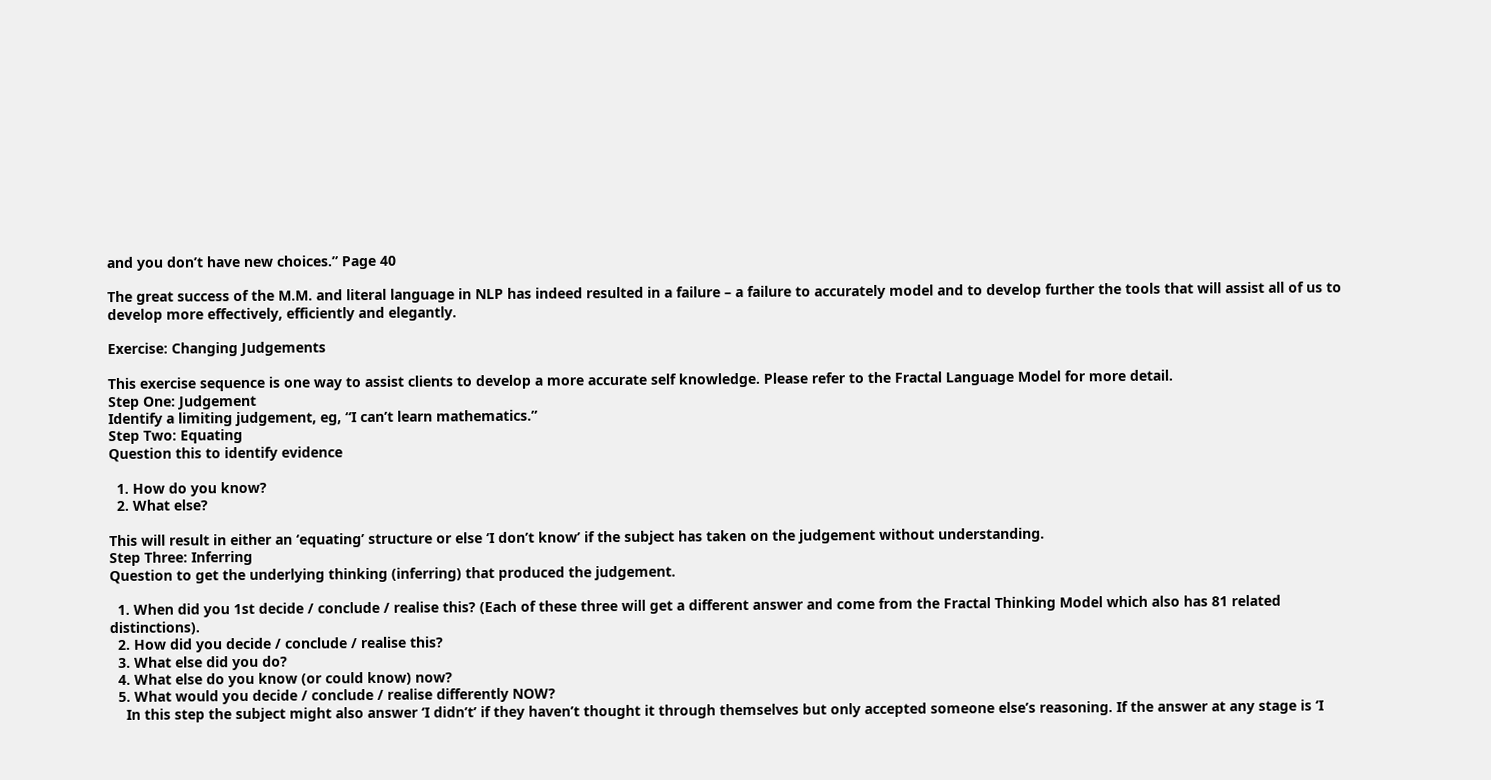and you don’t have new choices.” Page 40

The great success of the M.M. and literal language in NLP has indeed resulted in a failure – a failure to accurately model and to develop further the tools that will assist all of us to develop more effectively, efficiently and elegantly.

Exercise: Changing Judgements

This exercise sequence is one way to assist clients to develop a more accurate self knowledge. Please refer to the Fractal Language Model for more detail.
Step One: Judgement
Identify a limiting judgement, eg, “I can’t learn mathematics.”
Step Two: Equating
Question this to identify evidence

  1. How do you know?
  2. What else?

This will result in either an ‘equating’ structure or else ‘I don’t know’ if the subject has taken on the judgement without understanding.
Step Three: Inferring
Question to get the underlying thinking (inferring) that produced the judgement.

  1. When did you 1st decide / conclude / realise this? (Each of these three will get a different answer and come from the Fractal Thinking Model which also has 81 related distinctions).
  2. How did you decide / conclude / realise this?
  3. What else did you do?
  4. What else do you know (or could know) now?
  5. What would you decide / conclude / realise differently NOW?
    In this step the subject might also answer ‘I didn’t’ if they haven’t thought it through themselves but only accepted someone else’s reasoning. If the answer at any stage is ‘I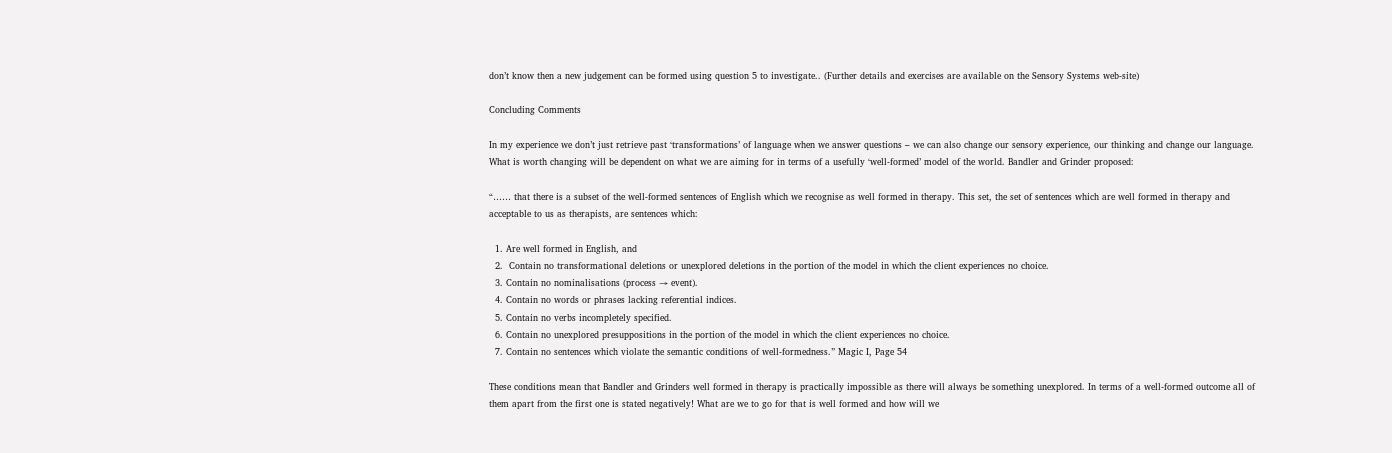don’t know then a new judgement can be formed using question 5 to investigate.. (Further details and exercises are available on the Sensory Systems web-site)

Concluding Comments

In my experience we don’t just retrieve past ‘transformations’ of language when we answer questions – we can also change our sensory experience, our thinking and change our language. What is worth changing will be dependent on what we are aiming for in terms of a usefully ‘well-formed’ model of the world. Bandler and Grinder proposed:

“…… that there is a subset of the well-formed sentences of English which we recognise as well formed in therapy. This set, the set of sentences which are well formed in therapy and acceptable to us as therapists, are sentences which:

  1. Are well formed in English, and
  2.  Contain no transformational deletions or unexplored deletions in the portion of the model in which the client experiences no choice.
  3. Contain no nominalisations (process → event).
  4. Contain no words or phrases lacking referential indices.
  5. Contain no verbs incompletely specified.
  6. Contain no unexplored presuppositions in the portion of the model in which the client experiences no choice.
  7. Contain no sentences which violate the semantic conditions of well-formedness.” Magic I, Page 54

These conditions mean that Bandler and Grinders well formed in therapy is practically impossible as there will always be something unexplored. In terms of a well-formed outcome all of them apart from the first one is stated negatively! What are we to go for that is well formed and how will we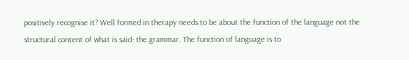positively recognise it? Well formed in therapy needs to be about the function of the language not the structural content of what is said- the grammar. The function of language is to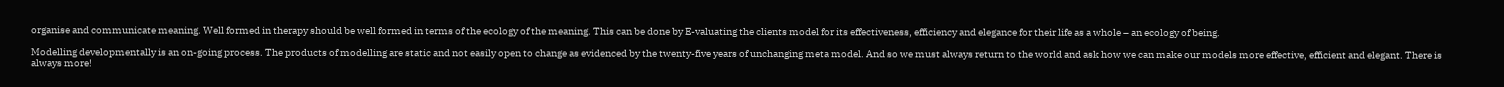organise and communicate meaning. Well formed in therapy should be well formed in terms of the ecology of the meaning. This can be done by E-valuating the clients model for its effectiveness, efficiency and elegance for their life as a whole – an ecology of being.

Modelling developmentally is an on-going process. The products of modelling are static and not easily open to change as evidenced by the twenty-five years of unchanging meta model. And so we must always return to the world and ask how we can make our models more effective, efficient and elegant. There is always more!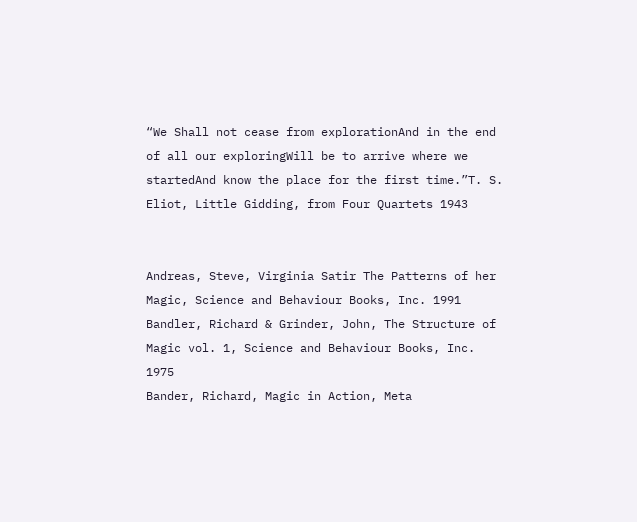“We Shall not cease from explorationAnd in the end of all our exploringWill be to arrive where we startedAnd know the place for the first time.”T. S. Eliot, Little Gidding, from Four Quartets 1943


Andreas, Steve, Virginia Satir The Patterns of her Magic, Science and Behaviour Books, Inc. 1991
Bandler, Richard & Grinder, John, The Structure of Magic vol. 1, Science and Behaviour Books, Inc. 1975
Bander, Richard, Magic in Action, Meta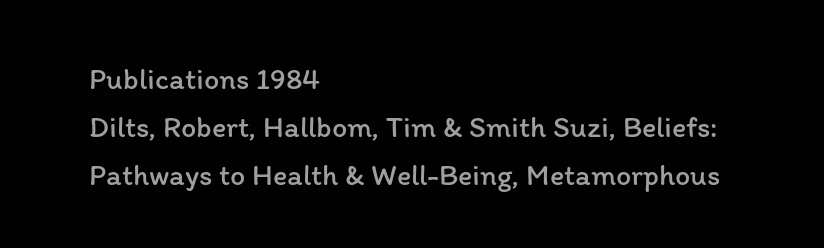Publications 1984
Dilts, Robert, Hallbom, Tim & Smith Suzi, Beliefs: Pathways to Health & Well-Being, Metamorphous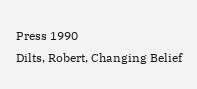Press 1990
Dilts, Robert, Changing Belief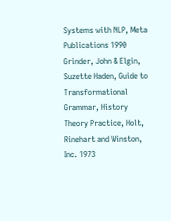Systems with NLP, Meta Publications 1990
Grinder, John & Elgin, Suzette Haden, Guide to Transformational Grammar, History Theory Practice, Holt, Rinehart and Winston, Inc. 1973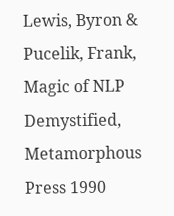Lewis, Byron & Pucelik, Frank, Magic of NLP Demystified, Metamorphous Press 1990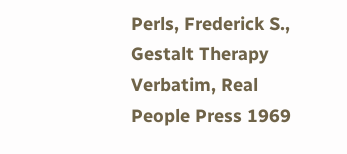Perls, Frederick S., Gestalt Therapy Verbatim, Real People Press 1969